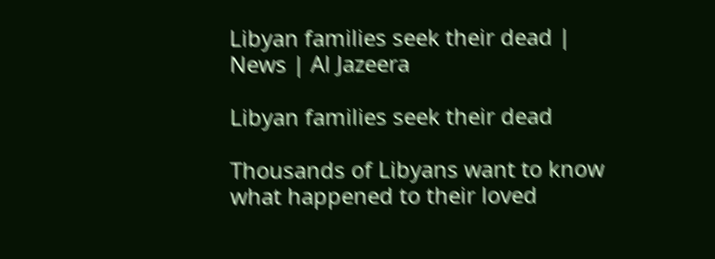Libyan families seek their dead | News | Al Jazeera

Libyan families seek their dead

Thousands of Libyans want to know what happened to their loved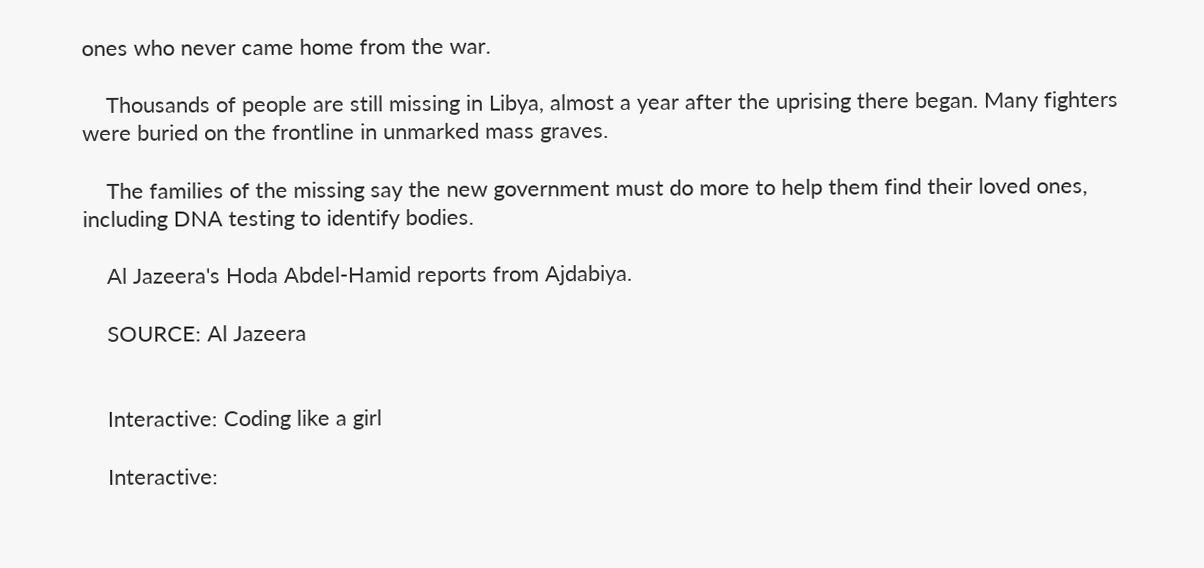ones who never came home from the war.

    Thousands of people are still missing in Libya, almost a year after the uprising there began. Many fighters were buried on the frontline in unmarked mass graves.

    The families of the missing say the new government must do more to help them find their loved ones, including DNA testing to identify bodies.

    Al Jazeera's Hoda Abdel-Hamid reports from Ajdabiya.

    SOURCE: Al Jazeera


    Interactive: Coding like a girl

    Interactive: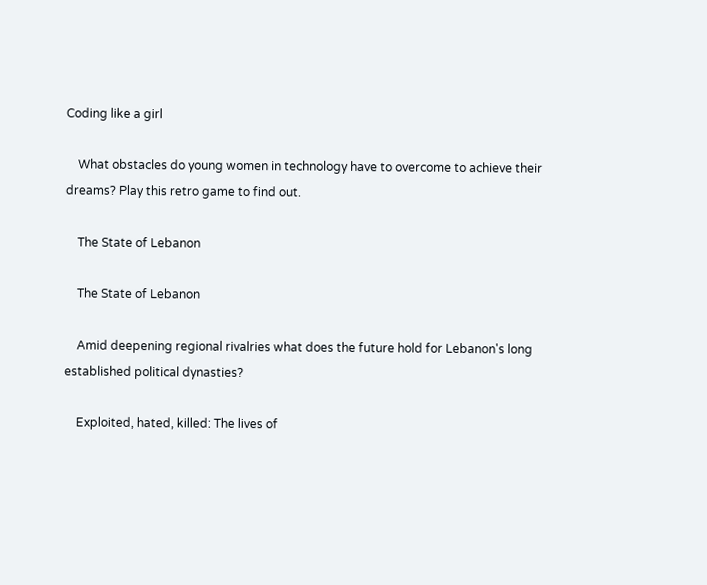Coding like a girl

    What obstacles do young women in technology have to overcome to achieve their dreams? Play this retro game to find out.

    The State of Lebanon

    The State of Lebanon

    Amid deepening regional rivalries what does the future hold for Lebanon's long established political dynasties?

    Exploited, hated, killed: The lives of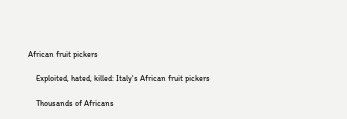African fruit pickers

    Exploited, hated, killed: Italy's African fruit pickers

    Thousands of Africans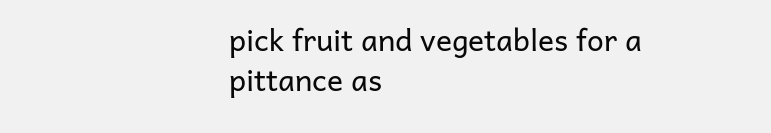pick fruit and vegetables for a pittance as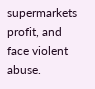supermarkets profit, and face violent abuse.